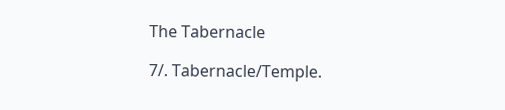The Tabernacle

7/. Tabernacle/Temple.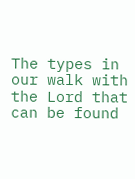The types in our walk with the Lord that can be found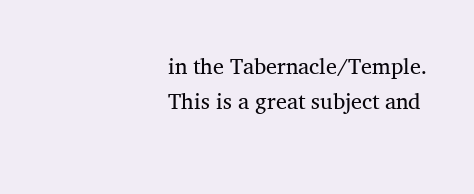in the Tabernacle/Temple. This is a great subject and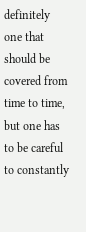definitely one that should be covered from time to time, but one has to be careful to constantly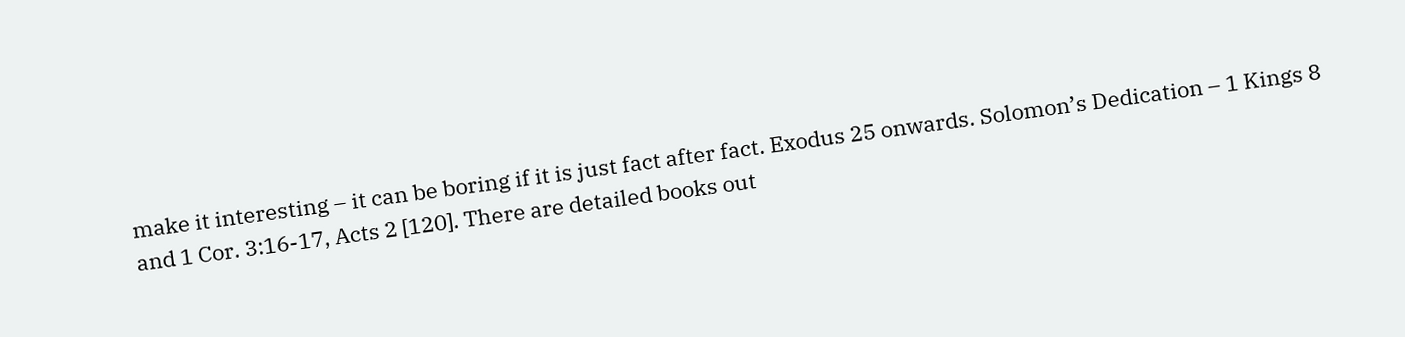make it interesting – it can be boring if it is just fact after fact. Exodus 25 onwards. Solomon’s Dedication – 1 Kings 8 and 1 Cor. 3:16-17, Acts 2 [120]. There are detailed books out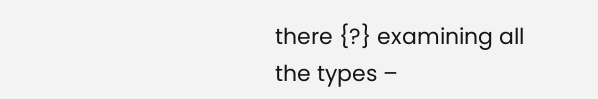there {?} examining all the types –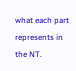what each part represents in the NT.